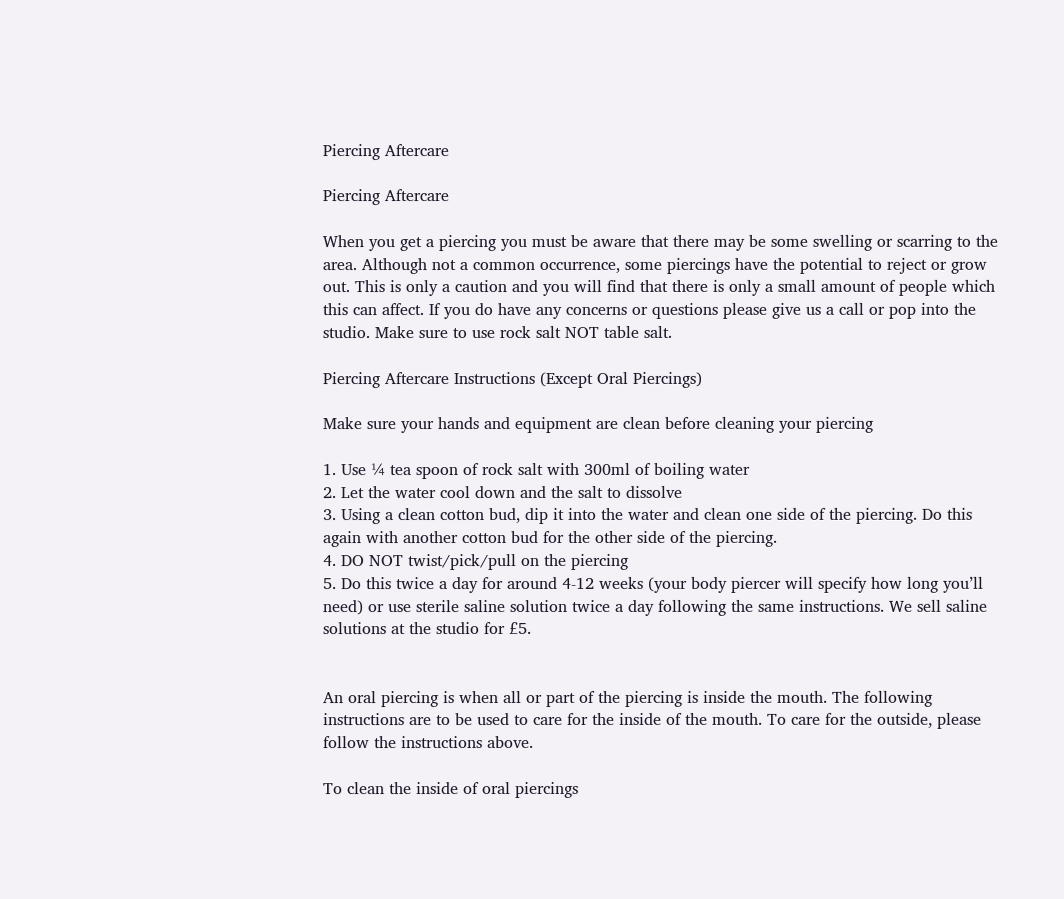Piercing Aftercare

Piercing Aftercare

When you get a piercing you must be aware that there may be some swelling or scarring to the area. Although not a common occurrence, some piercings have the potential to reject or grow out. This is only a caution and you will find that there is only a small amount of people which this can affect. If you do have any concerns or questions please give us a call or pop into the studio. Make sure to use rock salt NOT table salt.

Piercing Aftercare Instructions (Except Oral Piercings)

Make sure your hands and equipment are clean before cleaning your piercing

1. Use ¼ tea spoon of rock salt with 300ml of boiling water
2. Let the water cool down and the salt to dissolve
3. Using a clean cotton bud, dip it into the water and clean one side of the piercing. Do this again with another cotton bud for the other side of the piercing.
4. DO NOT twist/pick/pull on the piercing
5. Do this twice a day for around 4-12 weeks (your body piercer will specify how long you’ll need) or use sterile saline solution twice a day following the same instructions. We sell saline solutions at the studio for £5.


An oral piercing is when all or part of the piercing is inside the mouth. The following instructions are to be used to care for the inside of the mouth. To care for the outside, please follow the instructions above.

To clean the inside of oral piercings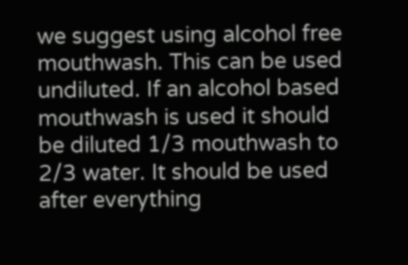we suggest using alcohol free mouthwash. This can be used undiluted. If an alcohol based mouthwash is used it should be diluted 1/3 mouthwash to 2/3 water. It should be used after everything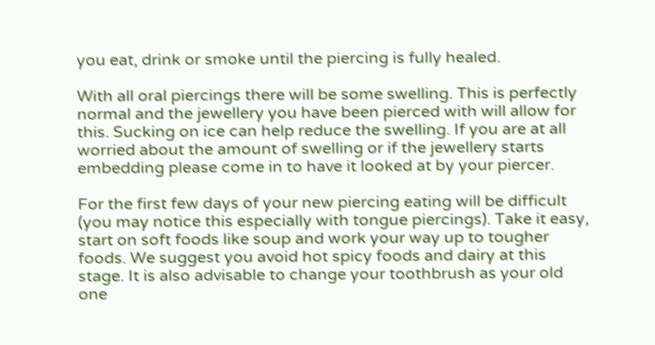you eat, drink or smoke until the piercing is fully healed.

With all oral piercings there will be some swelling. This is perfectly normal and the jewellery you have been pierced with will allow for this. Sucking on ice can help reduce the swelling. If you are at all worried about the amount of swelling or if the jewellery starts embedding please come in to have it looked at by your piercer.

For the first few days of your new piercing eating will be difficult (you may notice this especially with tongue piercings). Take it easy, start on soft foods like soup and work your way up to tougher foods. We suggest you avoid hot spicy foods and dairy at this stage. It is also advisable to change your toothbrush as your old one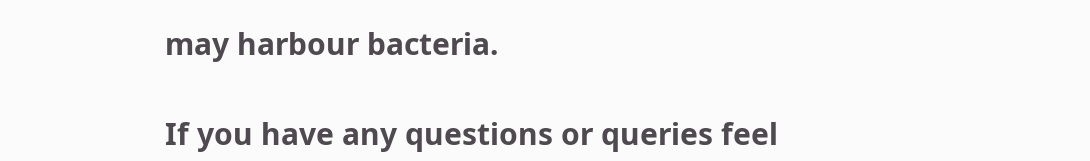may harbour bacteria.

If you have any questions or queries feel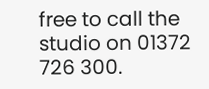free to call the studio on 01372 726 300.